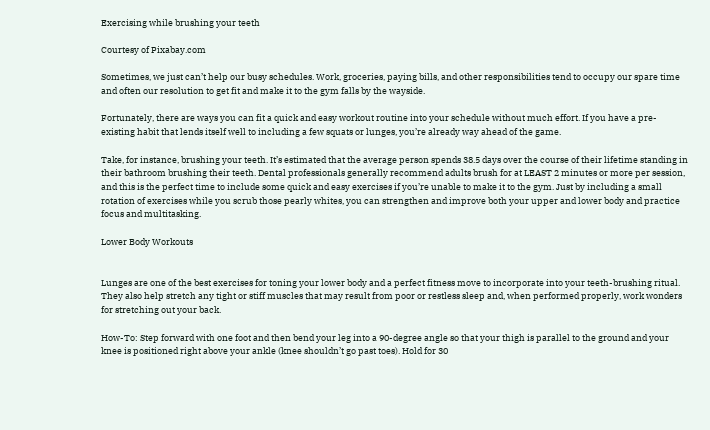Exercising while brushing your teeth

Courtesy of Pixabay.com

Sometimes, we just can’t help our busy schedules. Work, groceries, paying bills, and other responsibilities tend to occupy our spare time and often our resolution to get fit and make it to the gym falls by the wayside.

Fortunately, there are ways you can fit a quick and easy workout routine into your schedule without much effort. If you have a pre-existing habit that lends itself well to including a few squats or lunges, you’re already way ahead of the game.

Take, for instance, brushing your teeth. It’s estimated that the average person spends 38.5 days over the course of their lifetime standing in their bathroom brushing their teeth. Dental professionals generally recommend adults brush for at LEAST 2 minutes or more per session, and this is the perfect time to include some quick and easy exercises if you’re unable to make it to the gym. Just by including a small rotation of exercises while you scrub those pearly whites, you can strengthen and improve both your upper and lower body and practice focus and multitasking.

Lower Body Workouts


Lunges are one of the best exercises for toning your lower body and a perfect fitness move to incorporate into your teeth-brushing ritual. They also help stretch any tight or stiff muscles that may result from poor or restless sleep and, when performed properly, work wonders for stretching out your back.

How-To: Step forward with one foot and then bend your leg into a 90-degree angle so that your thigh is parallel to the ground and your knee is positioned right above your ankle (knee shouldn’t go past toes). Hold for 30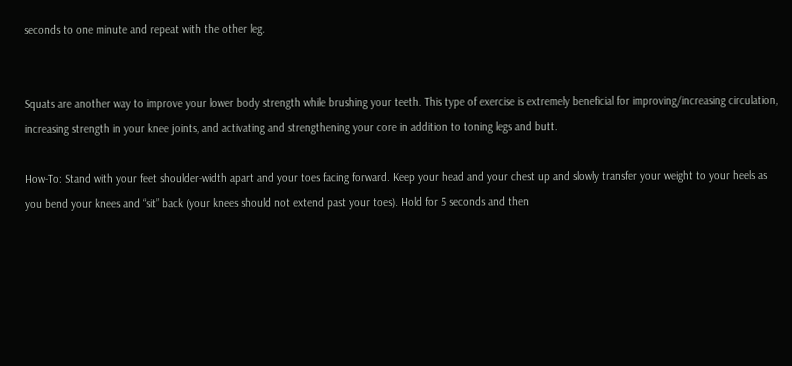seconds to one minute and repeat with the other leg.


Squats are another way to improve your lower body strength while brushing your teeth. This type of exercise is extremely beneficial for improving/increasing circulation, increasing strength in your knee joints, and activating and strengthening your core in addition to toning legs and butt.

How-To: Stand with your feet shoulder-width apart and your toes facing forward. Keep your head and your chest up and slowly transfer your weight to your heels as you bend your knees and “sit” back (your knees should not extend past your toes). Hold for 5 seconds and then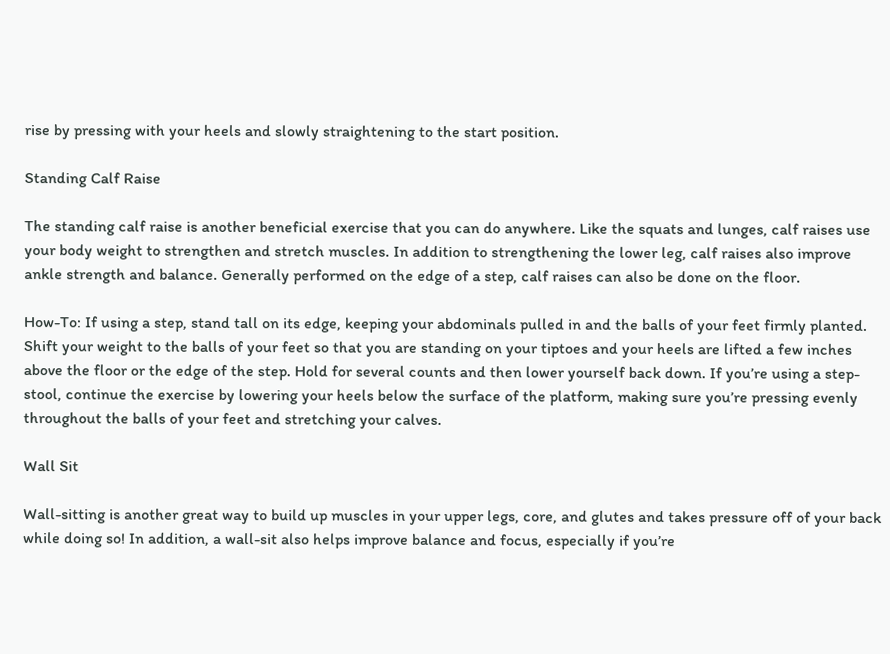rise by pressing with your heels and slowly straightening to the start position.

Standing Calf Raise

The standing calf raise is another beneficial exercise that you can do anywhere. Like the squats and lunges, calf raises use your body weight to strengthen and stretch muscles. In addition to strengthening the lower leg, calf raises also improve ankle strength and balance. Generally performed on the edge of a step, calf raises can also be done on the floor.

How-To: If using a step, stand tall on its edge, keeping your abdominals pulled in and the balls of your feet firmly planted. Shift your weight to the balls of your feet so that you are standing on your tiptoes and your heels are lifted a few inches above the floor or the edge of the step. Hold for several counts and then lower yourself back down. If you’re using a step-stool, continue the exercise by lowering your heels below the surface of the platform, making sure you’re pressing evenly throughout the balls of your feet and stretching your calves.

Wall Sit

Wall-sitting is another great way to build up muscles in your upper legs, core, and glutes and takes pressure off of your back while doing so! In addition, a wall-sit also helps improve balance and focus, especially if you’re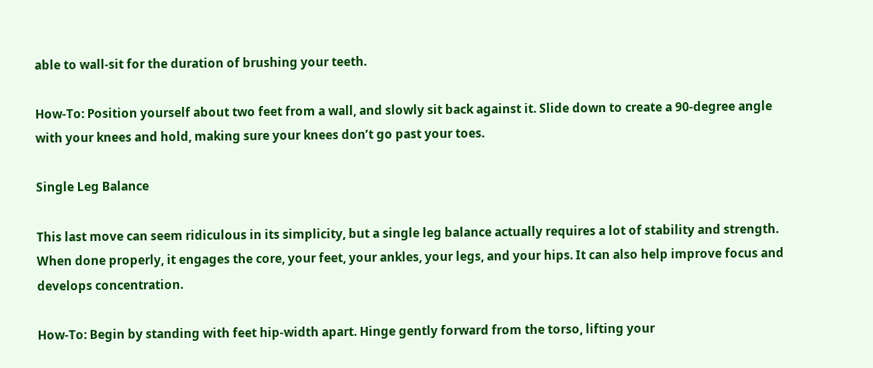able to wall-sit for the duration of brushing your teeth.

How-To: Position yourself about two feet from a wall, and slowly sit back against it. Slide down to create a 90-degree angle with your knees and hold, making sure your knees don’t go past your toes.

Single Leg Balance

This last move can seem ridiculous in its simplicity, but a single leg balance actually requires a lot of stability and strength. When done properly, it engages the core, your feet, your ankles, your legs, and your hips. It can also help improve focus and develops concentration.

How-To: Begin by standing with feet hip-width apart. Hinge gently forward from the torso, lifting your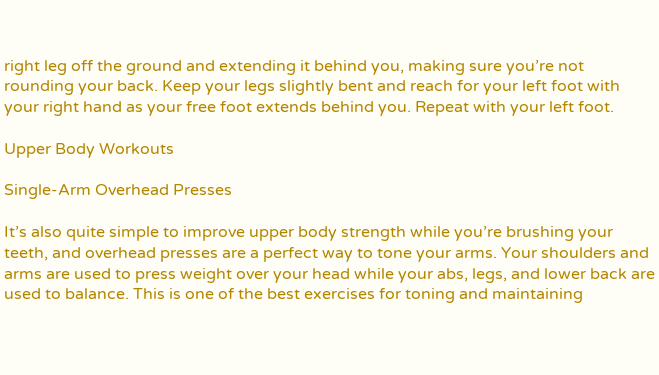right leg off the ground and extending it behind you, making sure you’re not rounding your back. Keep your legs slightly bent and reach for your left foot with your right hand as your free foot extends behind you. Repeat with your left foot.

Upper Body Workouts

Single-Arm Overhead Presses

It’s also quite simple to improve upper body strength while you’re brushing your teeth, and overhead presses are a perfect way to tone your arms. Your shoulders and arms are used to press weight over your head while your abs, legs, and lower back are used to balance. This is one of the best exercises for toning and maintaining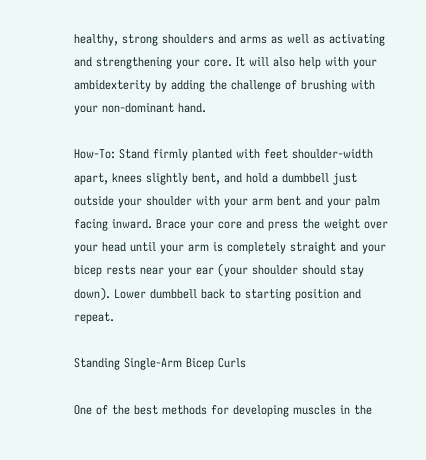healthy, strong shoulders and arms as well as activating and strengthening your core. It will also help with your ambidexterity by adding the challenge of brushing with your non-dominant hand.

How-To: Stand firmly planted with feet shoulder-width apart, knees slightly bent, and hold a dumbbell just outside your shoulder with your arm bent and your palm facing inward. Brace your core and press the weight over your head until your arm is completely straight and your bicep rests near your ear (your shoulder should stay down). Lower dumbbell back to starting position and repeat.

Standing Single-Arm Bicep Curls

One of the best methods for developing muscles in the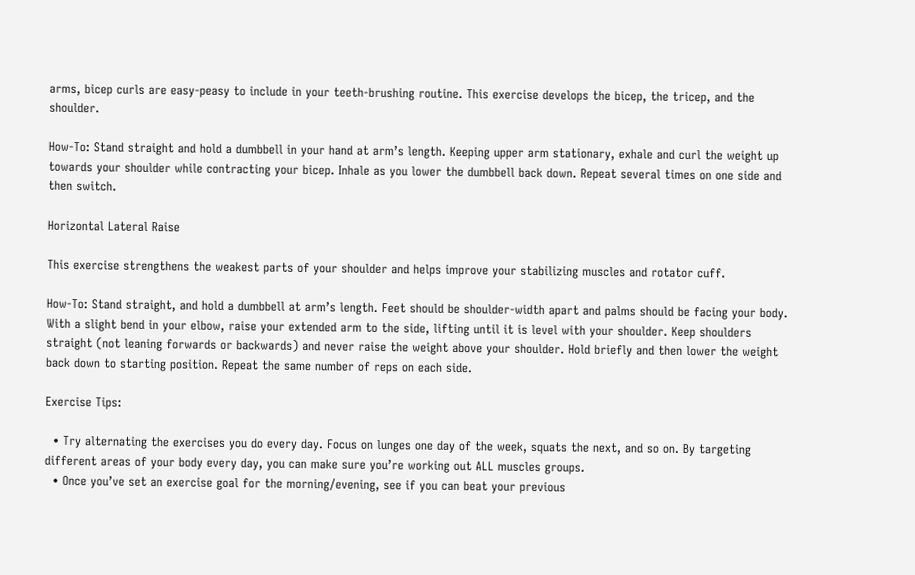arms, bicep curls are easy-peasy to include in your teeth-brushing routine. This exercise develops the bicep, the tricep, and the shoulder.

How-To: Stand straight and hold a dumbbell in your hand at arm’s length. Keeping upper arm stationary, exhale and curl the weight up towards your shoulder while contracting your bicep. Inhale as you lower the dumbbell back down. Repeat several times on one side and then switch.

Horizontal Lateral Raise

This exercise strengthens the weakest parts of your shoulder and helps improve your stabilizing muscles and rotator cuff.

How-To: Stand straight, and hold a dumbbell at arm’s length. Feet should be shoulder-width apart and palms should be facing your body. With a slight bend in your elbow, raise your extended arm to the side, lifting until it is level with your shoulder. Keep shoulders straight (not leaning forwards or backwards) and never raise the weight above your shoulder. Hold briefly and then lower the weight back down to starting position. Repeat the same number of reps on each side.

Exercise Tips:

  • Try alternating the exercises you do every day. Focus on lunges one day of the week, squats the next, and so on. By targeting different areas of your body every day, you can make sure you’re working out ALL muscles groups.
  • Once you’ve set an exercise goal for the morning/evening, see if you can beat your previous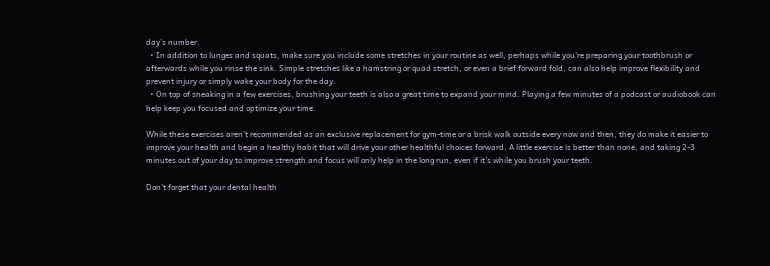day’s number.
  • In addition to lunges and squats, make sure you include some stretches in your routine as well, perhaps while you’re preparing your toothbrush or afterwards while you rinse the sink. Simple stretches like a hamstring or quad stretch, or even a brief forward fold, can also help improve flexibility and prevent injury or simply wake your body for the day.
  • On top of sneaking in a few exercises, brushing your teeth is also a great time to expand your mind. Playing a few minutes of a podcast or audiobook can help keep you focused and optimize your time.

While these exercises aren’t recommended as an exclusive replacement for gym-time or a brisk walk outside every now and then, they do make it easier to improve your health and begin a healthy habit that will drive your other healthful choices forward. A little exercise is better than none, and taking 2-3 minutes out of your day to improve strength and focus will only help in the long run, even if it’s while you brush your teeth.

Don’t forget that your dental health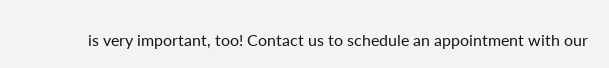is very important, too! Contact us to schedule an appointment with our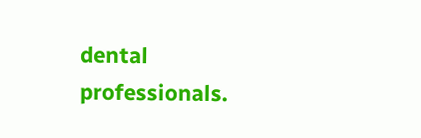dental professionals.